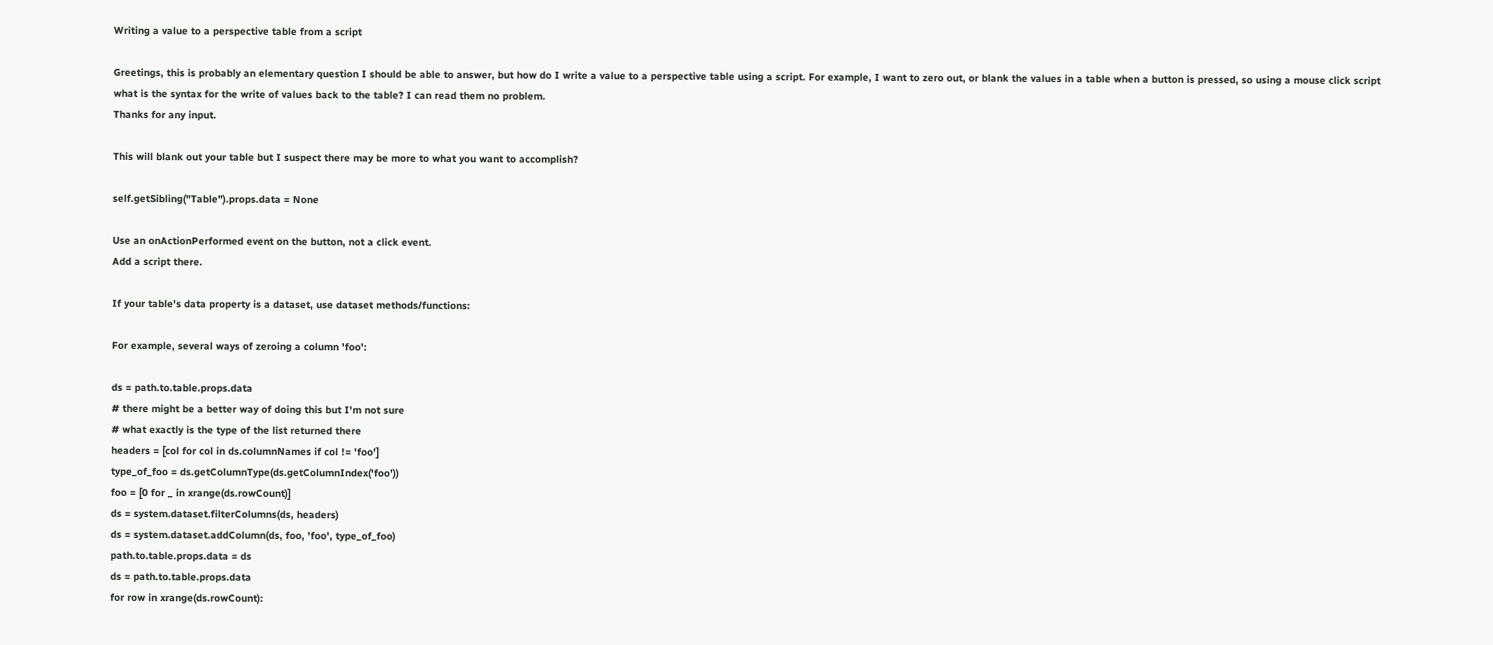Writing a value to a perspective table from a script

Greetings, this is probably an elementary question I should be able to answer, but how do I write a value to a perspective table using a script. For example, I want to zero out, or blank the values in a table when a button is pressed, so using a mouse click script what is the syntax for the write of values back to the table? I can read them no problem.
Thanks for any input.

This will blank out your table but I suspect there may be more to what you want to accomplish?

self.getSibling("Table").props.data = None

Use an onActionPerformed event on the button, not a click event.
Add a script there.

If your table's data property is a dataset, use dataset methods/functions:

For example, several ways of zeroing a column 'foo':

ds = path.to.table.props.data
# there might be a better way of doing this but I'm not sure
# what exactly is the type of the list returned there
headers = [col for col in ds.columnNames if col != 'foo']
type_of_foo = ds.getColumnType(ds.getColumnIndex('foo'))
foo = [0 for _ in xrange(ds.rowCount)]
ds = system.dataset.filterColumns(ds, headers)
ds = system.dataset.addColumn(ds, foo, 'foo', type_of_foo)
path.to.table.props.data = ds
ds = path.to.table.props.data
for row in xrange(ds.rowCount):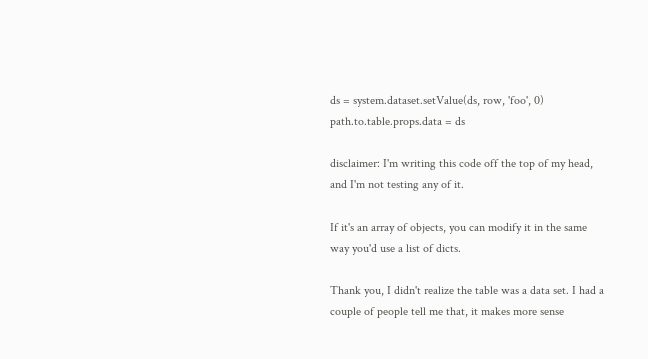ds = system.dataset.setValue(ds, row, 'foo', 0)
path.to.table.props.data = ds

disclaimer: I'm writing this code off the top of my head, and I'm not testing any of it.

If it's an array of objects, you can modify it in the same way you'd use a list of dicts.

Thank you, I didn't realize the table was a data set. I had a couple of people tell me that, it makes more sense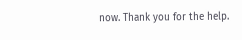now. Thank you for the help.